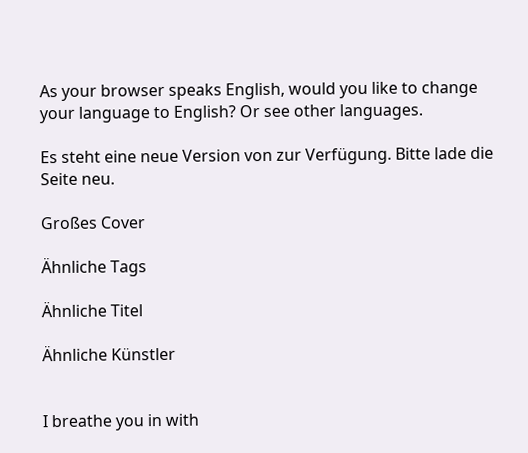As your browser speaks English, would you like to change your language to English? Or see other languages.

Es steht eine neue Version von zur Verfügung. Bitte lade die Seite neu.

Großes Cover

Ähnliche Tags

Ähnliche Titel

Ähnliche Künstler


I breathe you in with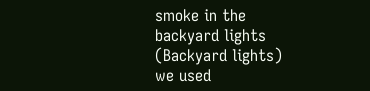smoke in the backyard lights
(Backyard lights)
we used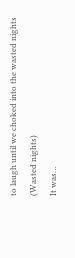to laugh until we choked into the wasted nights
(Wasted nights)
It was…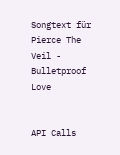Songtext für Pierce The Veil - Bulletproof Love


API Calls